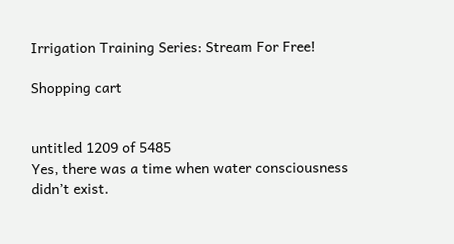Irrigation Training Series: Stream For Free!

Shopping cart


untitled 1209 of 5485
Yes, there was a time when water consciousness didn’t exist.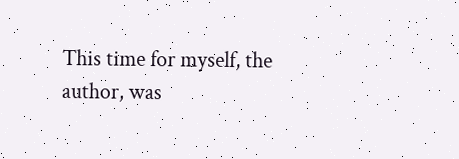This time for myself, the author, was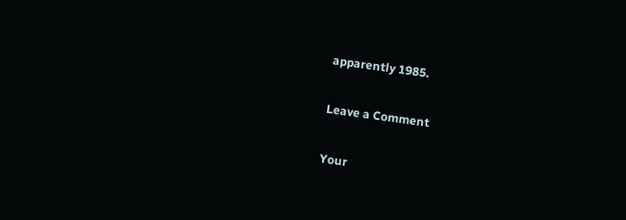apparently 1985.

Leave a Comment

Your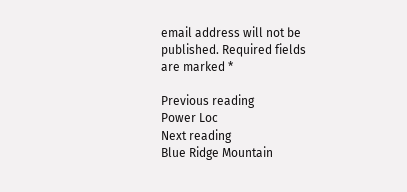email address will not be published. Required fields are marked *

Previous reading
Power Loc
Next reading
Blue Ridge Mountain